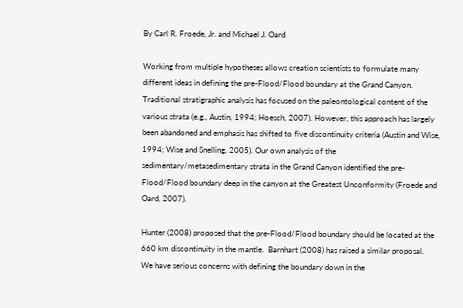By Carl R. Froede, Jr. and Michael J. Oard

Working from multiple hypotheses allows creation scientists to formulate many different ideas in defining the pre-Flood/Flood boundary at the Grand Canyon. Traditional stratigraphic analysis has focused on the paleontological content of the various strata (e.g., Austin, 1994; Hoesch, 2007). However, this approach has largely been abandoned and emphasis has shifted to five discontinuity criteria (Austin and Wise, 1994; Wise and Snelling, 2005). Our own analysis of the sedimentary/metasedimentary strata in the Grand Canyon identified the pre-Flood/Flood boundary deep in the canyon at the Greatest Unconformity (Froede and Oard, 2007).

Hunter (2008) proposed that the pre-Flood/Flood boundary should be located at the 660 km discontinuity in the mantle.  Barnhart (2008) has raised a similar proposal.  We have serious concerns with defining the boundary down in the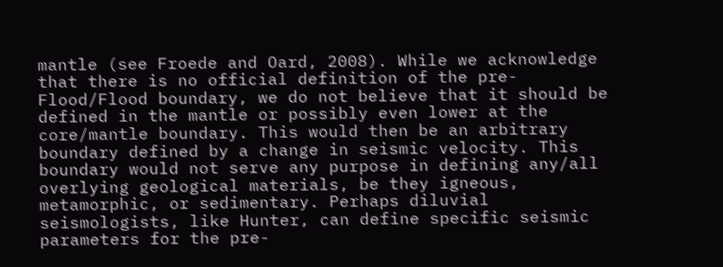mantle (see Froede and Oard, 2008). While we acknowledge that there is no official definition of the pre-Flood/Flood boundary, we do not believe that it should be defined in the mantle or possibly even lower at the core/mantle boundary. This would then be an arbitrary boundary defined by a change in seismic velocity. This boundary would not serve any purpose in defining any/all overlying geological materials, be they igneous, metamorphic, or sedimentary. Perhaps diluvial seismologists, like Hunter, can define specific seismic parameters for the pre-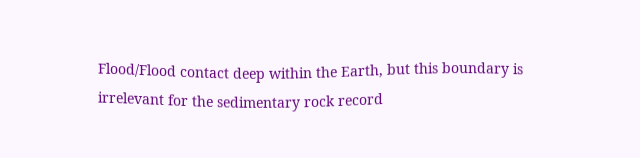Flood/Flood contact deep within the Earth, but this boundary is irrelevant for the sedimentary rock record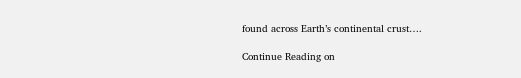found across Earth’s continental crust….

Continue Reading on